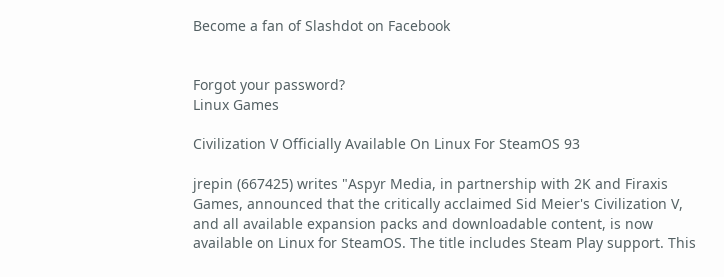Become a fan of Slashdot on Facebook


Forgot your password?
Linux Games

Civilization V Officially Available On Linux For SteamOS 93

jrepin (667425) writes "Aspyr Media, in partnership with 2K and Firaxis Games, announced that the critically acclaimed Sid Meier's Civilization V, and all available expansion packs and downloadable content, is now available on Linux for SteamOS. The title includes Steam Play support. This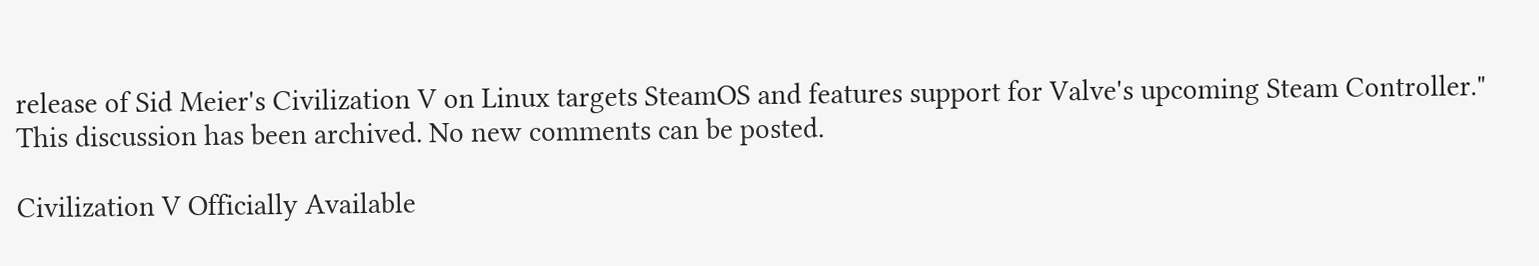release of Sid Meier's Civilization V on Linux targets SteamOS and features support for Valve's upcoming Steam Controller."
This discussion has been archived. No new comments can be posted.

Civilization V Officially Available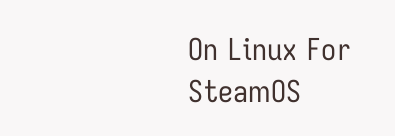On Linux For SteamOS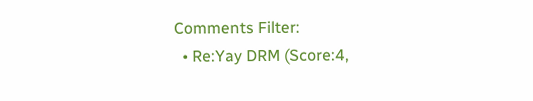Comments Filter:
  • Re:Yay DRM (Score:4,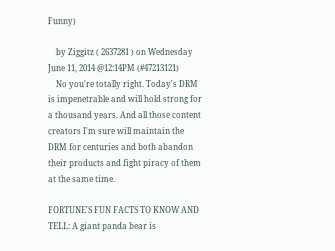Funny)

    by Ziggitz ( 2637281 ) on Wednesday June 11, 2014 @12:14PM (#47213121)
    No you're totally right. Today's DRM is impenetrable and will hold strong for a thousand years. And all those content creators I'm sure will maintain the DRM for centuries and both abandon their products and fight piracy of them at the same time.

FORTUNE'S FUN FACTS TO KNOW AND TELL: A giant panda bear is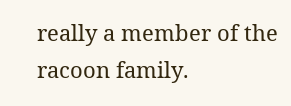really a member of the racoon family.